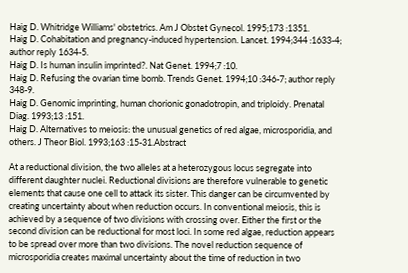Haig D. Whitridge Williams' obstetrics. Am J Obstet Gynecol. 1995;173 :1351.
Haig D. Cohabitation and pregnancy-induced hypertension. Lancet. 1994;344 :1633-4; author reply 1634-5.
Haig D. Is human insulin imprinted?. Nat Genet. 1994;7 :10.
Haig D. Refusing the ovarian time bomb. Trends Genet. 1994;10 :346-7; author reply 348-9.
Haig D. Genomic imprinting, human chorionic gonadotropin, and triploidy. Prenatal Diag. 1993;13 :151.
Haig D. Alternatives to meiosis: the unusual genetics of red algae, microsporidia, and others. J Theor Biol. 1993;163 :15-31.Abstract

At a reductional division, the two alleles at a heterozygous locus segregate into different daughter nuclei. Reductional divisions are therefore vulnerable to genetic elements that cause one cell to attack its sister. This danger can be circumvented by creating uncertainty about when reduction occurs. In conventional meiosis, this is achieved by a sequence of two divisions with crossing over. Either the first or the second division can be reductional for most loci. In some red algae, reduction appears to be spread over more than two divisions. The novel reduction sequence of microsporidia creates maximal uncertainty about the time of reduction in two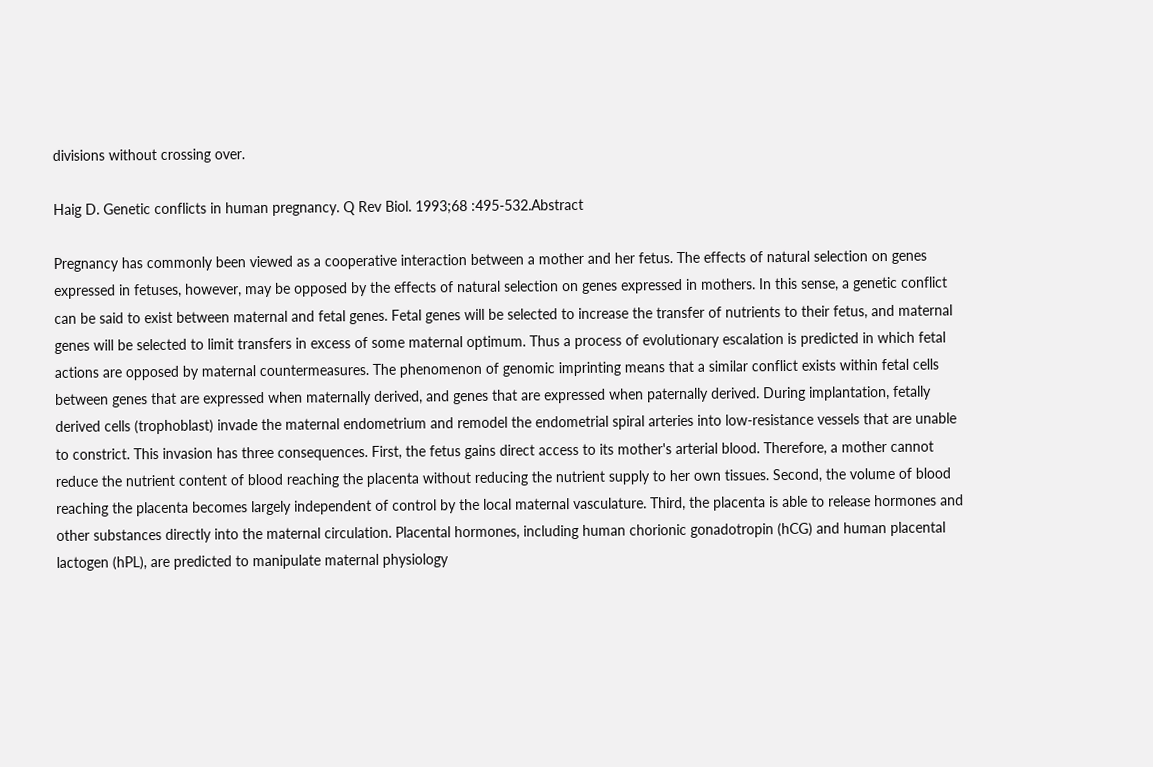divisions without crossing over.

Haig D. Genetic conflicts in human pregnancy. Q Rev Biol. 1993;68 :495-532.Abstract

Pregnancy has commonly been viewed as a cooperative interaction between a mother and her fetus. The effects of natural selection on genes expressed in fetuses, however, may be opposed by the effects of natural selection on genes expressed in mothers. In this sense, a genetic conflict can be said to exist between maternal and fetal genes. Fetal genes will be selected to increase the transfer of nutrients to their fetus, and maternal genes will be selected to limit transfers in excess of some maternal optimum. Thus a process of evolutionary escalation is predicted in which fetal actions are opposed by maternal countermeasures. The phenomenon of genomic imprinting means that a similar conflict exists within fetal cells between genes that are expressed when maternally derived, and genes that are expressed when paternally derived. During implantation, fetally derived cells (trophoblast) invade the maternal endometrium and remodel the endometrial spiral arteries into low-resistance vessels that are unable to constrict. This invasion has three consequences. First, the fetus gains direct access to its mother's arterial blood. Therefore, a mother cannot reduce the nutrient content of blood reaching the placenta without reducing the nutrient supply to her own tissues. Second, the volume of blood reaching the placenta becomes largely independent of control by the local maternal vasculature. Third, the placenta is able to release hormones and other substances directly into the maternal circulation. Placental hormones, including human chorionic gonadotropin (hCG) and human placental lactogen (hPL), are predicted to manipulate maternal physiology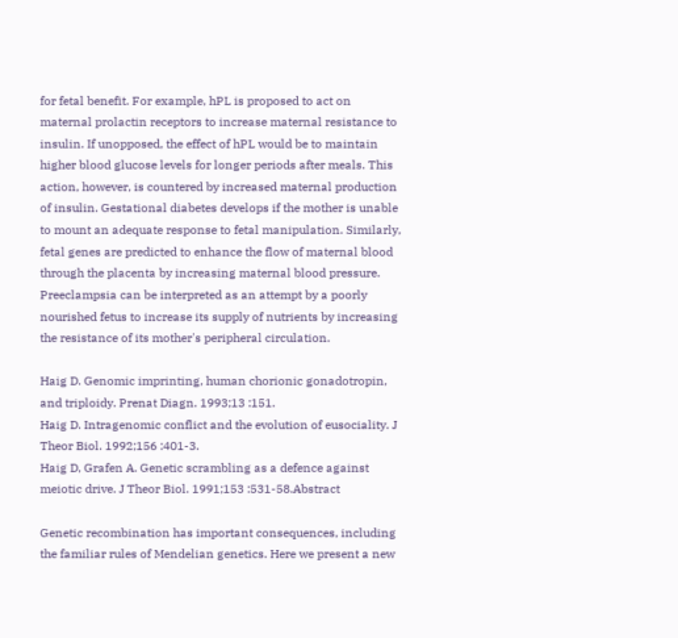for fetal benefit. For example, hPL is proposed to act on maternal prolactin receptors to increase maternal resistance to insulin. If unopposed, the effect of hPL would be to maintain higher blood glucose levels for longer periods after meals. This action, however, is countered by increased maternal production of insulin. Gestational diabetes develops if the mother is unable to mount an adequate response to fetal manipulation. Similarly, fetal genes are predicted to enhance the flow of maternal blood through the placenta by increasing maternal blood pressure. Preeclampsia can be interpreted as an attempt by a poorly nourished fetus to increase its supply of nutrients by increasing the resistance of its mother's peripheral circulation.

Haig D. Genomic imprinting, human chorionic gonadotropin, and triploidy. Prenat Diagn. 1993;13 :151.
Haig D. Intragenomic conflict and the evolution of eusociality. J Theor Biol. 1992;156 :401-3.
Haig D, Grafen A. Genetic scrambling as a defence against meiotic drive. J Theor Biol. 1991;153 :531-58.Abstract

Genetic recombination has important consequences, including the familiar rules of Mendelian genetics. Here we present a new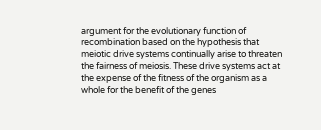argument for the evolutionary function of recombination based on the hypothesis that meiotic drive systems continually arise to threaten the fairness of meiosis. These drive systems act at the expense of the fitness of the organism as a whole for the benefit of the genes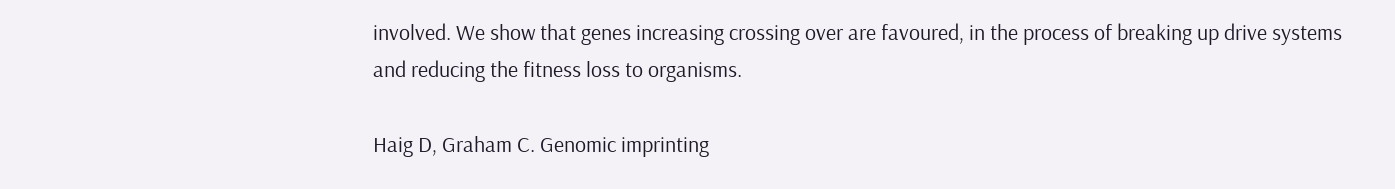involved. We show that genes increasing crossing over are favoured, in the process of breaking up drive systems and reducing the fitness loss to organisms.

Haig D, Graham C. Genomic imprinting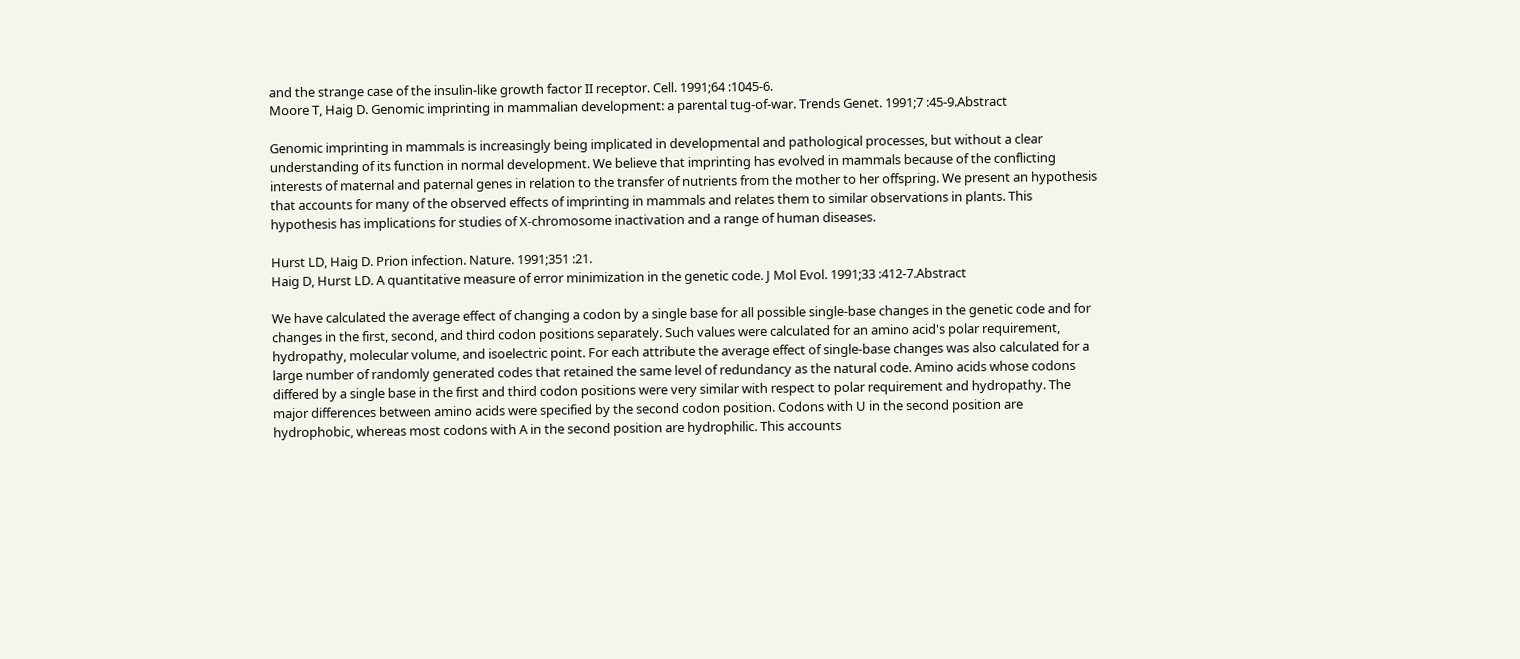and the strange case of the insulin-like growth factor II receptor. Cell. 1991;64 :1045-6.
Moore T, Haig D. Genomic imprinting in mammalian development: a parental tug-of-war. Trends Genet. 1991;7 :45-9.Abstract

Genomic imprinting in mammals is increasingly being implicated in developmental and pathological processes, but without a clear understanding of its function in normal development. We believe that imprinting has evolved in mammals because of the conflicting interests of maternal and paternal genes in relation to the transfer of nutrients from the mother to her offspring. We present an hypothesis that accounts for many of the observed effects of imprinting in mammals and relates them to similar observations in plants. This hypothesis has implications for studies of X-chromosome inactivation and a range of human diseases.

Hurst LD, Haig D. Prion infection. Nature. 1991;351 :21.
Haig D, Hurst LD. A quantitative measure of error minimization in the genetic code. J Mol Evol. 1991;33 :412-7.Abstract

We have calculated the average effect of changing a codon by a single base for all possible single-base changes in the genetic code and for changes in the first, second, and third codon positions separately. Such values were calculated for an amino acid's polar requirement, hydropathy, molecular volume, and isoelectric point. For each attribute the average effect of single-base changes was also calculated for a large number of randomly generated codes that retained the same level of redundancy as the natural code. Amino acids whose codons differed by a single base in the first and third codon positions were very similar with respect to polar requirement and hydropathy. The major differences between amino acids were specified by the second codon position. Codons with U in the second position are hydrophobic, whereas most codons with A in the second position are hydrophilic. This accounts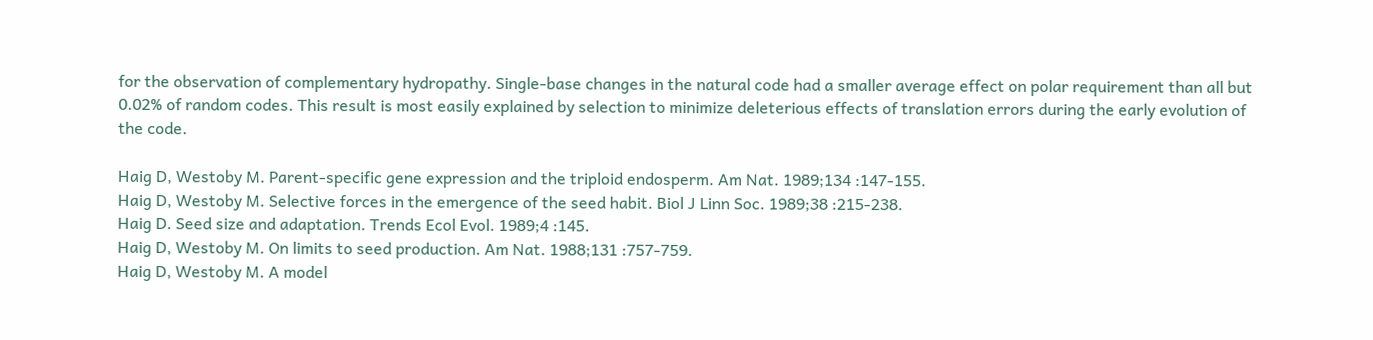for the observation of complementary hydropathy. Single-base changes in the natural code had a smaller average effect on polar requirement than all but 0.02% of random codes. This result is most easily explained by selection to minimize deleterious effects of translation errors during the early evolution of the code.

Haig D, Westoby M. Parent-specific gene expression and the triploid endosperm. Am Nat. 1989;134 :147-155.
Haig D, Westoby M. Selective forces in the emergence of the seed habit. Biol J Linn Soc. 1989;38 :215-238.
Haig D. Seed size and adaptation. Trends Ecol Evol. 1989;4 :145.
Haig D, Westoby M. On limits to seed production. Am Nat. 1988;131 :757-759.
Haig D, Westoby M. A model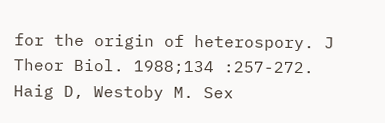for the origin of heterospory. J Theor Biol. 1988;134 :257-272.
Haig D, Westoby M. Sex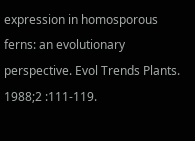expression in homosporous ferns: an evolutionary perspective. Evol Trends Plants. 1988;2 :111-119.